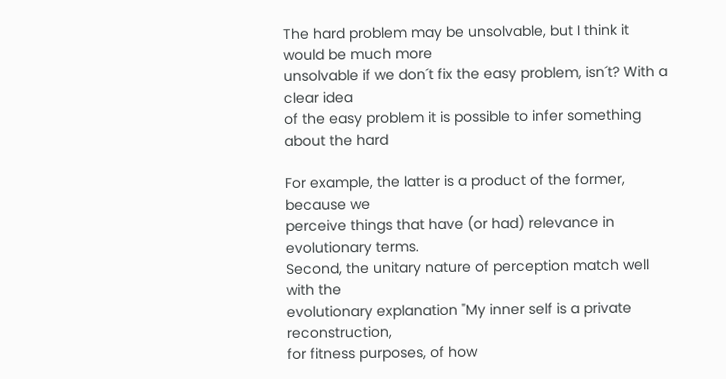The hard problem may be unsolvable, but I think it would be much more
unsolvable if we don´t fix the easy problem, isn´t? With a clear idea
of the easy problem it is possible to infer something about the hard

For example, the latter is a product of the former, because we
perceive things that have (or had) relevance in evolutionary terms.
Second, the unitary nature of perception match well with the
evolutionary explanation "My inner self is a private reconstruction,
for fitness purposes, of how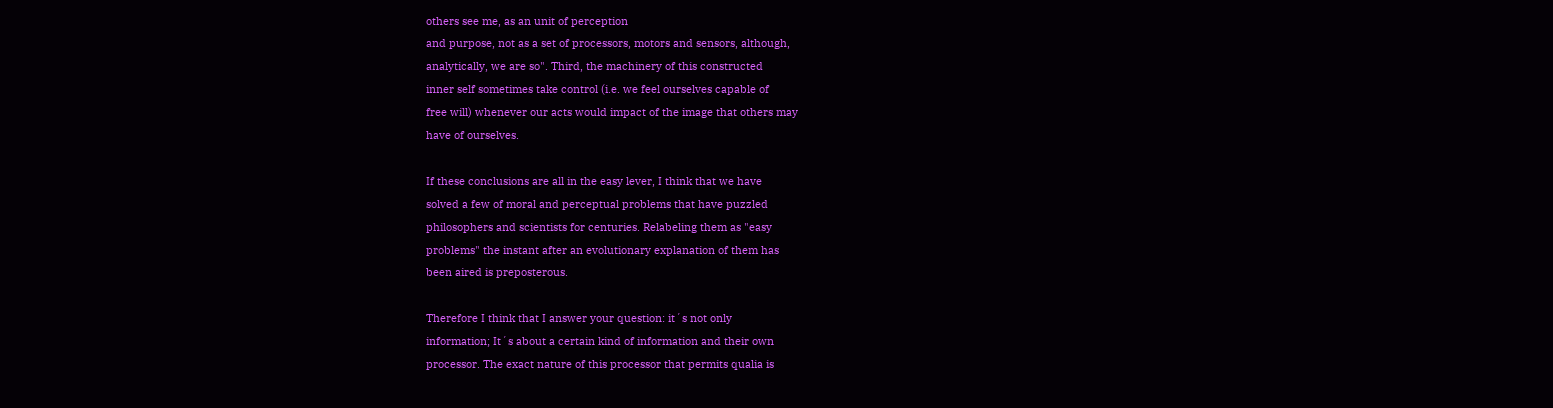others see me, as an unit of perception
and purpose, not as a set of processors, motors and sensors, although,
analytically, we are so". Third, the machinery of this constructed
inner self sometimes take control (i.e. we feel ourselves capable of
free will) whenever our acts would impact of the image that others may
have of ourselves.

If these conclusions are all in the easy lever, I think that we have
solved a few of moral and perceptual problems that have puzzled
philosophers and scientists for centuries. Relabeling them as "easy
problems" the instant after an evolutionary explanation of them has
been aired is preposterous.

Therefore I think that I answer your question: it´s not only
information; It´s about a certain kind of information and their own
processor. The exact nature of this processor that permits qualia is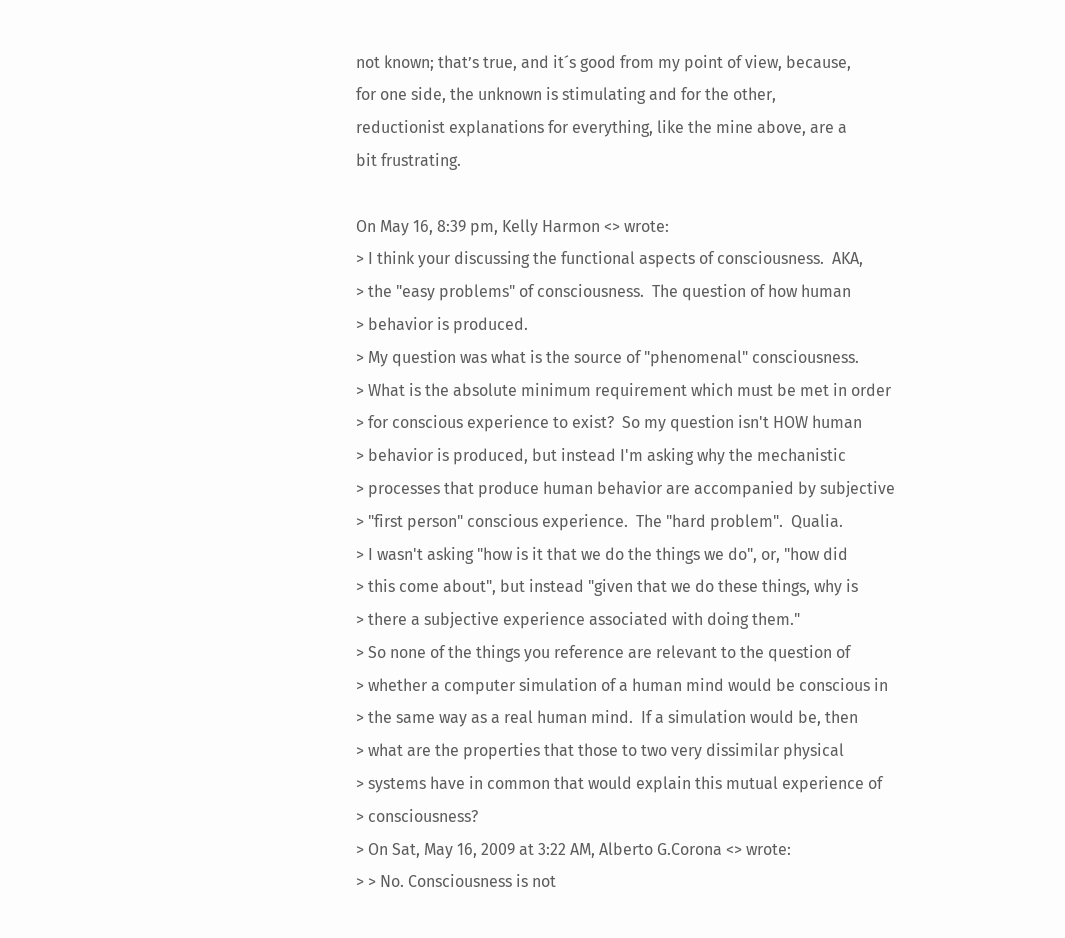not known; that’s true, and it´s good from my point of view, because,
for one side, the unknown is stimulating and for the other,
reductionist explanations for everything, like the mine above, are a
bit frustrating.

On May 16, 8:39 pm, Kelly Harmon <> wrote:
> I think your discussing the functional aspects of consciousness.  AKA,
> the "easy problems" of consciousness.  The question of how human
> behavior is produced.
> My question was what is the source of "phenomenal" consciousness.
> What is the absolute minimum requirement which must be met in order
> for conscious experience to exist?  So my question isn't HOW human
> behavior is produced, but instead I'm asking why the mechanistic
> processes that produce human behavior are accompanied by subjective
> "first person" conscious experience.  The "hard problem".  Qualia.
> I wasn't asking "how is it that we do the things we do", or, "how did
> this come about", but instead "given that we do these things, why is
> there a subjective experience associated with doing them."
> So none of the things you reference are relevant to the question of
> whether a computer simulation of a human mind would be conscious in
> the same way as a real human mind.  If a simulation would be, then
> what are the properties that those to two very dissimilar physical
> systems have in common that would explain this mutual experience of
> consciousness?
> On Sat, May 16, 2009 at 3:22 AM, Alberto G.Corona <> wrote:
> > No. Consciousness is not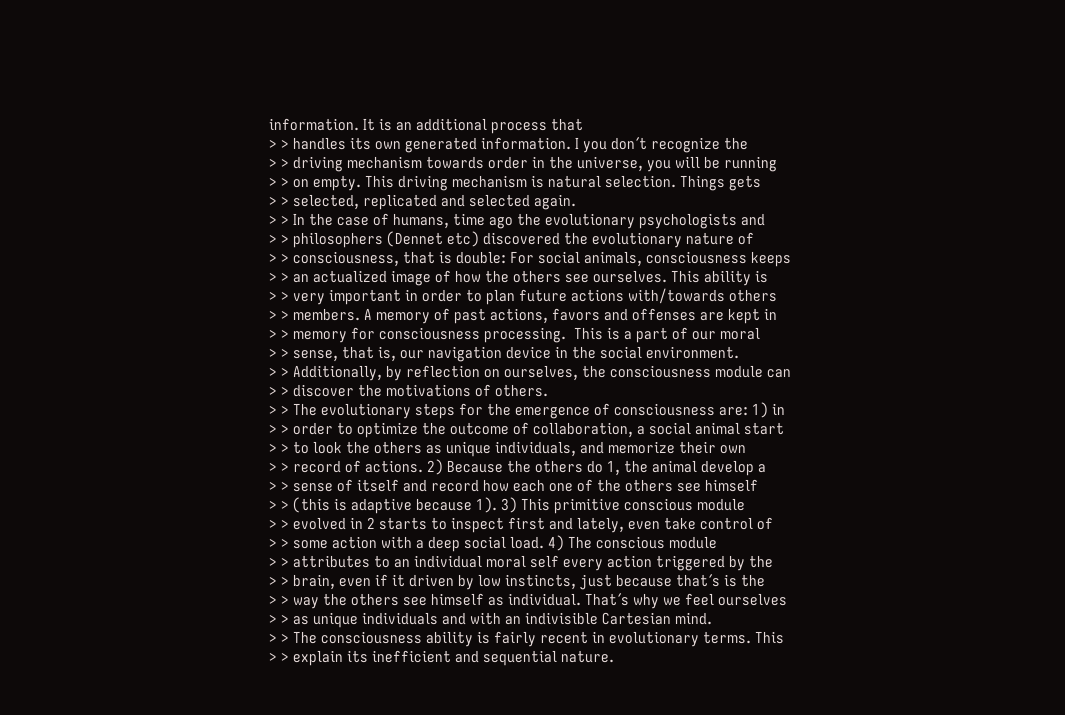information. It is an additional process that
> > handles its own generated information. I you don´t recognize the
> > driving mechanism towards order in the universe, you will be running
> > on empty. This driving mechanism is natural selection. Things gets
> > selected, replicated and selected again.
> > In the case of humans, time ago the evolutionary psychologists and
> > philosophers (Dennet etc) discovered the evolutionary nature of
> > consciousness, that is double: For social animals, consciousness keeps
> > an actualized image of how the others see ourselves. This ability is
> > very important in order to plan future actions with/towards others
> > members. A memory of past actions, favors and offenses are kept in
> > memory for consciousness processing.  This is a part of our moral
> > sense, that is, our navigation device in the social environment.
> > Additionally, by reflection on ourselves, the consciousness module can
> > discover the motivations of others.
> > The evolutionary steps for the emergence of consciousness are: 1) in
> > order to optimize the outcome of collaboration, a social animal start
> > to look the others as unique individuals, and memorize their own
> > record of actions. 2) Because the others do 1, the animal develop a
> > sense of itself and record how each one of the others see himself
> > (this is adaptive because 1). 3) This primitive conscious module
> > evolved in 2 starts to inspect first and lately, even take control of
> > some action with a deep social load. 4) The conscious module
> > attributes to an individual moral self every action triggered by the
> > brain, even if it driven by low instincts, just because that´s is the
> > way the others see himself as individual. That´s why we feel ourselves
> > as unique individuals and with an indivisible Cartesian mind.
> > The consciousness ability is fairly recent in evolutionary terms. This
> > explain its inefficient and sequential nature.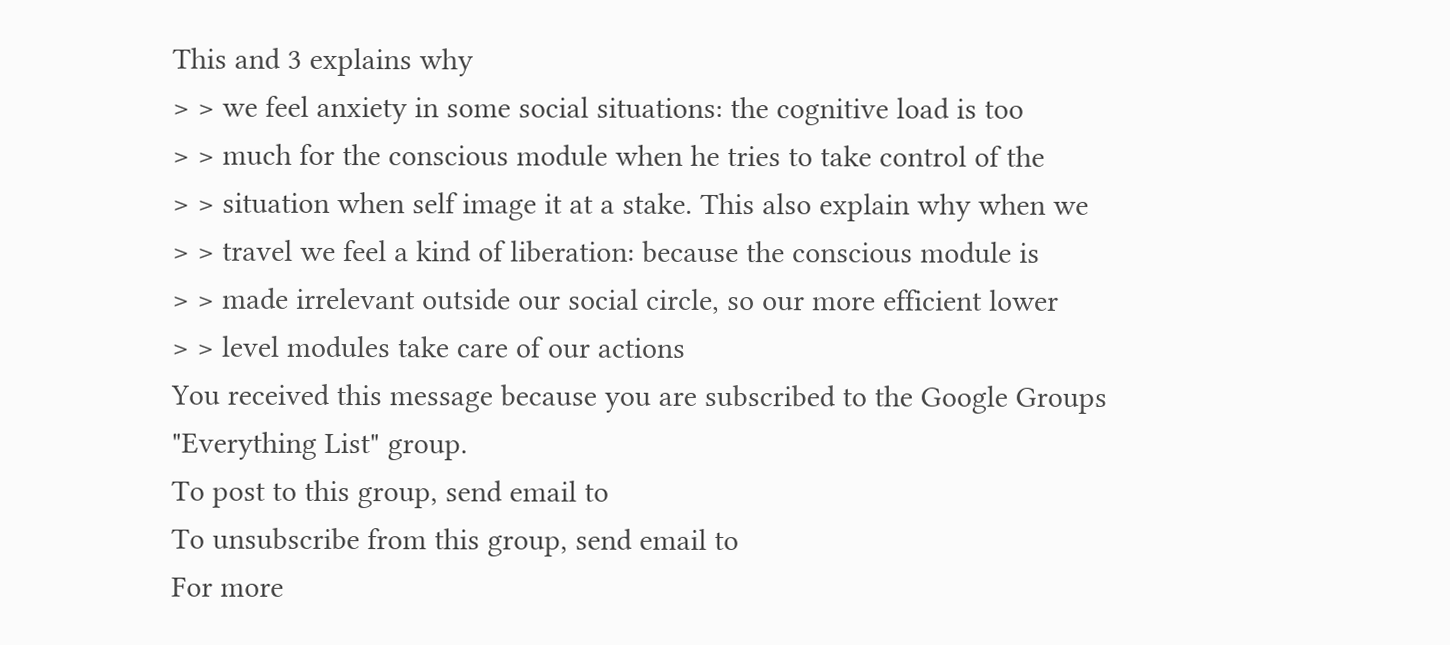This and 3 explains why
> > we feel anxiety in some social situations: the cognitive load is too
> > much for the conscious module when he tries to take control of the
> > situation when self image it at a stake. This also explain why when we
> > travel we feel a kind of liberation: because the conscious module is
> > made irrelevant outside our social circle, so our more efficient lower
> > level modules take care of our actions
You received this message because you are subscribed to the Google Groups
"Everything List" group.
To post to this group, send email to
To unsubscribe from this group, send email to
For more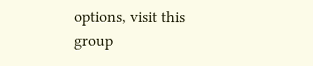options, visit this group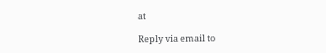at

Reply via email to